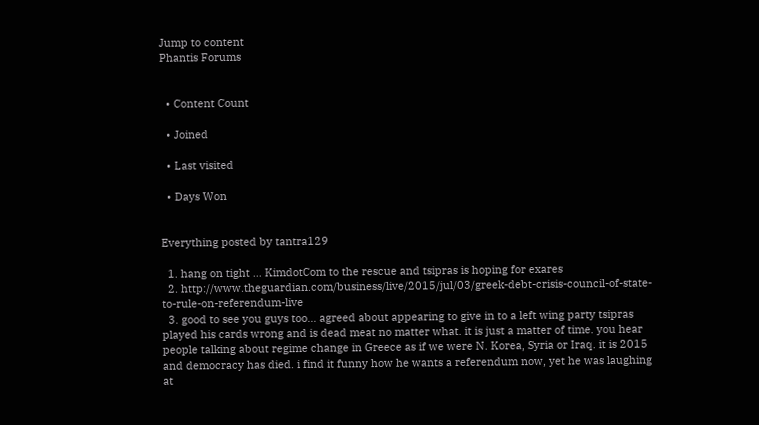Jump to content
Phantis Forums


  • Content Count

  • Joined

  • Last visited

  • Days Won


Everything posted by tantra129

  1. hang on tight ... KimdotCom to the rescue and tsipras is hoping for exares
  2. http://www.theguardian.com/business/live/2015/jul/03/greek-debt-crisis-council-of-state-to-rule-on-referendum-live
  3. good to see you guys too... agreed about appearing to give in to a left wing party tsipras played his cards wrong and is dead meat no matter what. it is just a matter of time. you hear people talking about regime change in Greece as if we were N. Korea, Syria or Iraq. it is 2015 and democracy has died. i find it funny how he wants a referendum now, yet he was laughing at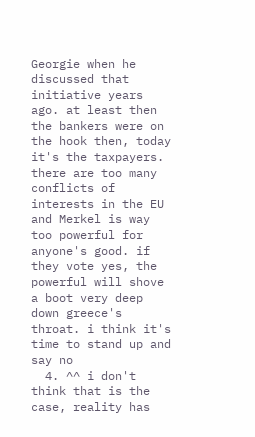Georgie when he discussed that initiative years ago. at least then the bankers were on the hook then, today it's the taxpayers. there are too many conflicts of interests in the EU and Merkel is way too powerful for anyone's good. if they vote yes, the powerful will shove a boot very deep down greece's throat. i think it's time to stand up and say no
  4. ^^ i don't think that is the case, reality has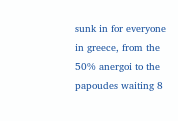sunk in for everyone in greece, from the 50% anergoi to the papoudes waiting 8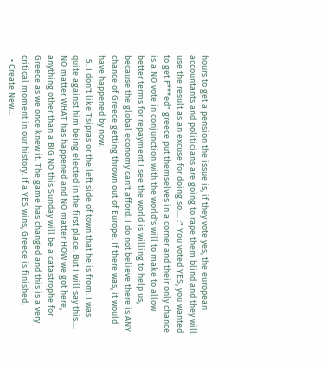hours to get a pension the issue is, if they vote yes, the european accountants and politicians are going to rape them blind and they will use the result as an excuse for doing so.... :" You voted YES, you wanted to get F***ed" greece put themselves in a corner and their only chance is a NO vote in conjunction with the world's will to make to allow better terms for repayment I see the world is willing to help us, because the global economy can't afford. I do not believe there is ANY chance of Greece getting thrown out of Europe. If there was, it would have happened by now.
  5. I don't like Tsipras or the left side of town that he is from. I was quite against him being elected in the first place. But I will say this.... NO matter WHAT has happened and NO matter HOW we got here, anything other than a BIG NO this Sunday will be a catastrophe for Greece as we once knew it. The game has changed and this is a very critical moment in our history. If a YES wins, Greece is finished.
  • Create New...